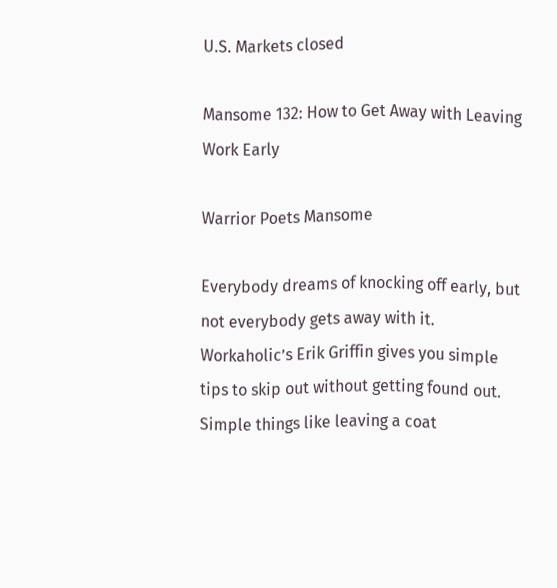U.S. Markets closed

Mansome 132: How to Get Away with Leaving Work Early

Warrior Poets Mansome

Everybody dreams of knocking off early, but not everybody gets away with it. Workaholic’s Erik Griffin gives you simple tips to skip out without getting found out. Simple things like leaving a coat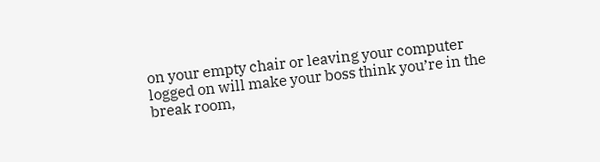on your empty chair or leaving your computer logged on will make your boss think you’re in the break room,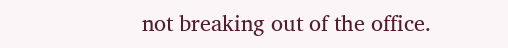not breaking out of the office.